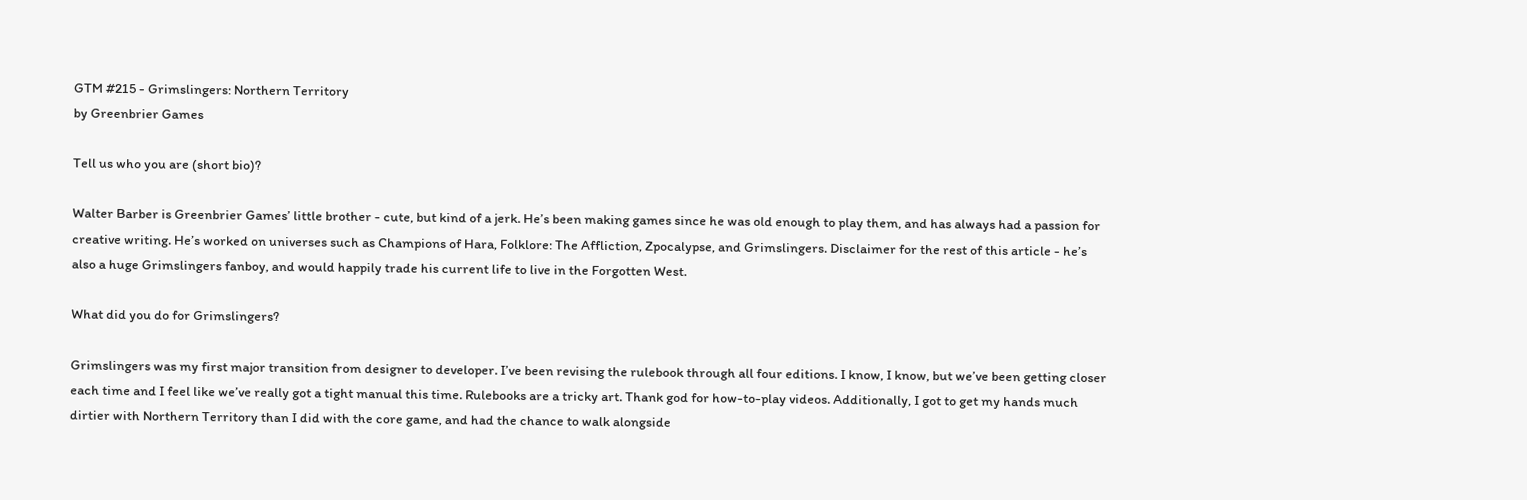GTM #215 - Grimslingers: Northern Territory
by Greenbrier Games

Tell us who you are (short bio)?

Walter Barber is Greenbrier Games’ little brother - cute, but kind of a jerk. He’s been making games since he was old enough to play them, and has always had a passion for creative writing. He’s worked on universes such as Champions of Hara, Folklore: The Affliction, Zpocalypse, and Grimslingers. Disclaimer for the rest of this article - he’s also a huge Grimslingers fanboy, and would happily trade his current life to live in the Forgotten West.

What did you do for Grimslingers?

Grimslingers was my first major transition from designer to developer. I’ve been revising the rulebook through all four editions. I know, I know, but we’ve been getting closer each time and I feel like we’ve really got a tight manual this time. Rulebooks are a tricky art. Thank god for how-to-play videos. Additionally, I got to get my hands much dirtier with Northern Territory than I did with the core game, and had the chance to walk alongside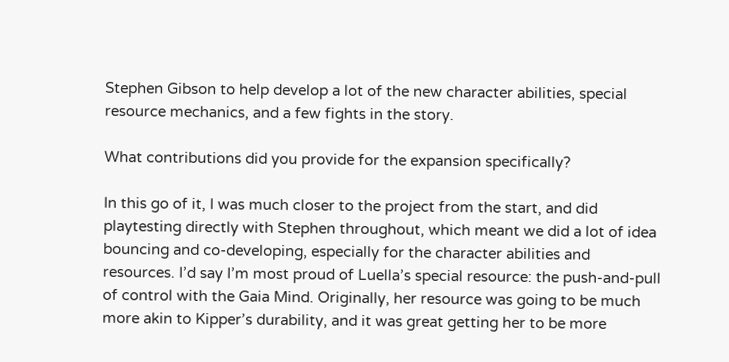Stephen Gibson to help develop a lot of the new character abilities, special resource mechanics, and a few fights in the story.

What contributions did you provide for the expansion specifically?

In this go of it, I was much closer to the project from the start, and did playtesting directly with Stephen throughout, which meant we did a lot of idea bouncing and co-developing, especially for the character abilities and resources. I’d say I’m most proud of Luella’s special resource: the push-and-pull of control with the Gaia Mind. Originally, her resource was going to be much more akin to Kipper’s durability, and it was great getting her to be more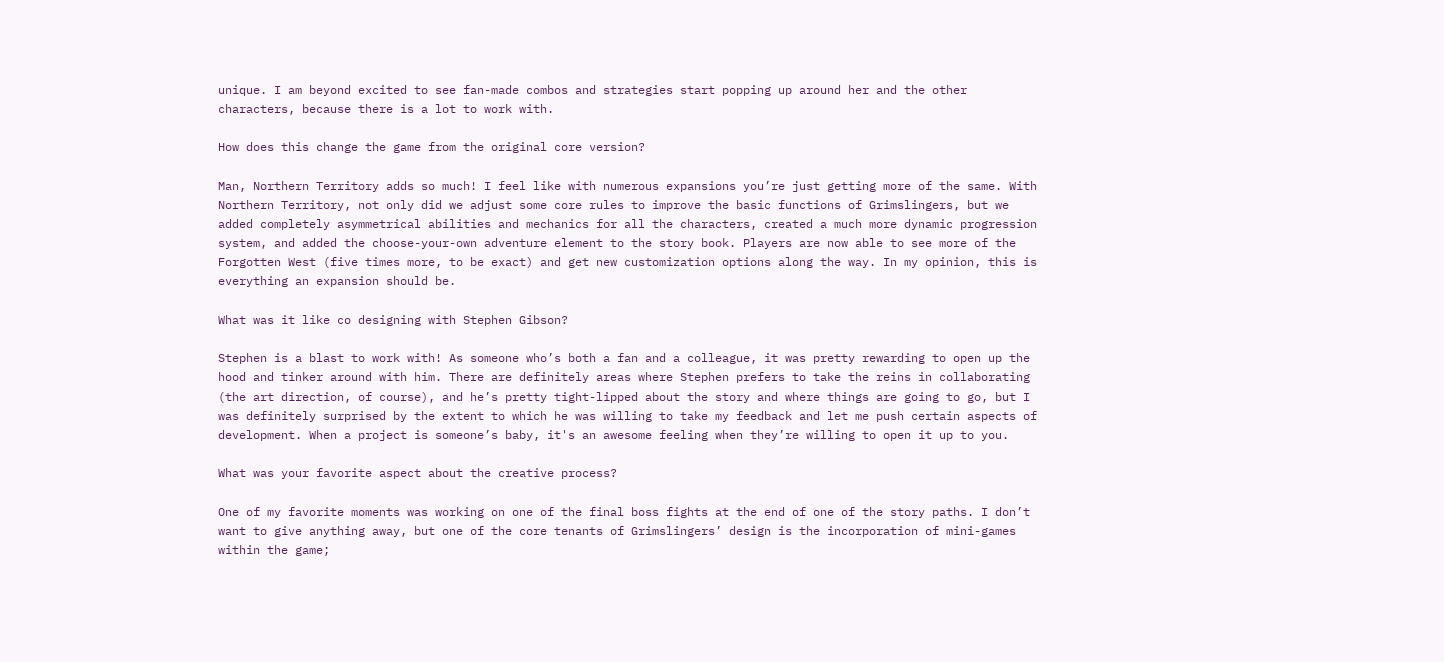unique. I am beyond excited to see fan-made combos and strategies start popping up around her and the other characters, because there is a lot to work with.

How does this change the game from the original core version?

Man, Northern Territory adds so much! I feel like with numerous expansions you’re just getting more of the same. With Northern Territory, not only did we adjust some core rules to improve the basic functions of Grimslingers, but we added completely asymmetrical abilities and mechanics for all the characters, created a much more dynamic progression system, and added the choose-your-own adventure element to the story book. Players are now able to see more of the Forgotten West (five times more, to be exact) and get new customization options along the way. In my opinion, this is everything an expansion should be.

What was it like co designing with Stephen Gibson?

Stephen is a blast to work with! As someone who’s both a fan and a colleague, it was pretty rewarding to open up the hood and tinker around with him. There are definitely areas where Stephen prefers to take the reins in collaborating (the art direction, of course), and he’s pretty tight-lipped about the story and where things are going to go, but I was definitely surprised by the extent to which he was willing to take my feedback and let me push certain aspects of development. When a project is someone’s baby, it's an awesome feeling when they’re willing to open it up to you.

What was your favorite aspect about the creative process?

One of my favorite moments was working on one of the final boss fights at the end of one of the story paths. I don’t want to give anything away, but one of the core tenants of Grimslingers’ design is the incorporation of mini-games within the game;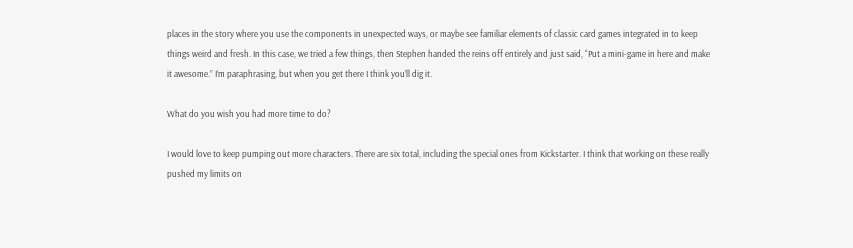places in the story where you use the components in unexpected ways, or maybe see familiar elements of classic card games integrated in to keep things weird and fresh. In this case, we tried a few things, then Stephen handed the reins off entirely and just said, “Put a mini-game in here and make it awesome.” I’m paraphrasing, but when you get there I think you’ll dig it.

What do you wish you had more time to do?

I would love to keep pumping out more characters. There are six total, including the special ones from Kickstarter. I think that working on these really pushed my limits on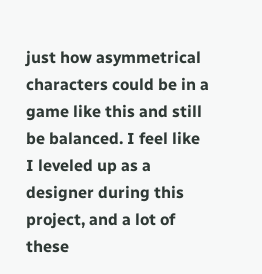just how asymmetrical characters could be in a game like this and still be balanced. I feel like I leveled up as a designer during this project, and a lot of these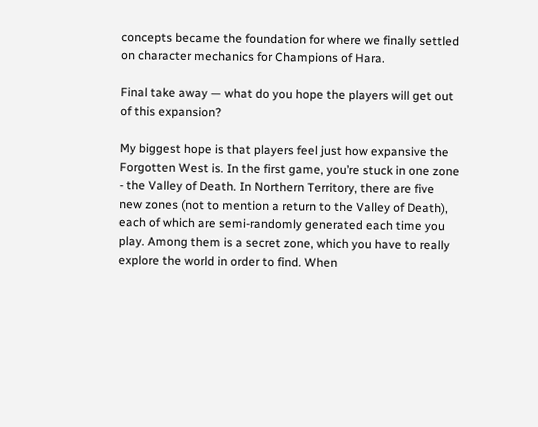concepts became the foundation for where we finally settled on character mechanics for Champions of Hara.

Final take away — what do you hope the players will get out of this expansion?

My biggest hope is that players feel just how expansive the Forgotten West is. In the first game, you’re stuck in one zone - the Valley of Death. In Northern Territory, there are five new zones (not to mention a return to the Valley of Death), each of which are semi-randomly generated each time you play. Among them is a secret zone, which you have to really explore the world in order to find. When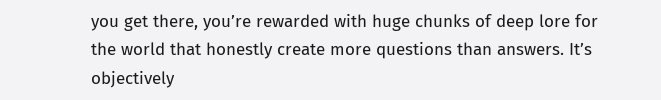you get there, you’re rewarded with huge chunks of deep lore for the world that honestly create more questions than answers. It’s objectively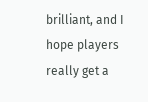brilliant, and I hope players really get a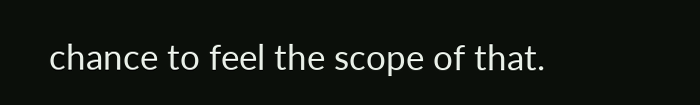chance to feel the scope of that.